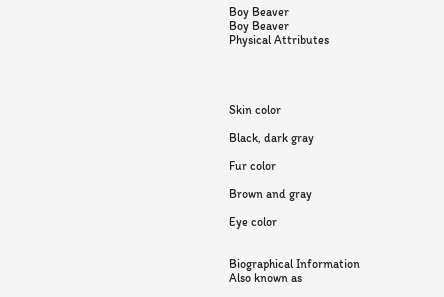Boy Beaver
Boy Beaver
Physical Attributes




Skin color

Black, dark gray

Fur color

Brown and gray

Eye color


Biographical Information
Also known as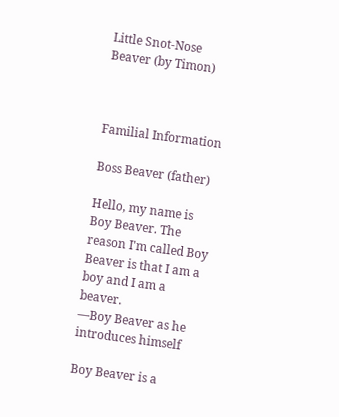Little Snot-Nose Beaver (by Timon)



Familial Information

Boss Beaver (father)

Hello, my name is Boy Beaver. The reason I'm called Boy Beaver is that I am a boy and I am a beaver.
―Boy Beaver as he introduces himself

Boy Beaver is a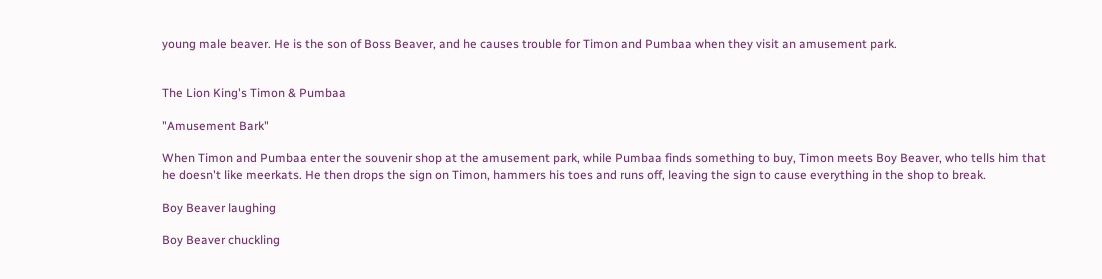young male beaver. He is the son of Boss Beaver, and he causes trouble for Timon and Pumbaa when they visit an amusement park.


The Lion King's Timon & Pumbaa

"Amusement Bark"

When Timon and Pumbaa enter the souvenir shop at the amusement park, while Pumbaa finds something to buy, Timon meets Boy Beaver, who tells him that he doesn't like meerkats. He then drops the sign on Timon, hammers his toes and runs off, leaving the sign to cause everything in the shop to break.

Boy Beaver laughing

Boy Beaver chuckling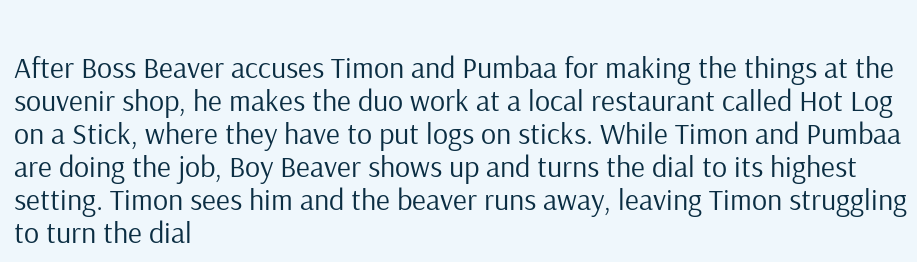After Boss Beaver accuses Timon and Pumbaa for making the things at the souvenir shop, he makes the duo work at a local restaurant called Hot Log on a Stick, where they have to put logs on sticks. While Timon and Pumbaa are doing the job, Boy Beaver shows up and turns the dial to its highest setting. Timon sees him and the beaver runs away, leaving Timon struggling to turn the dial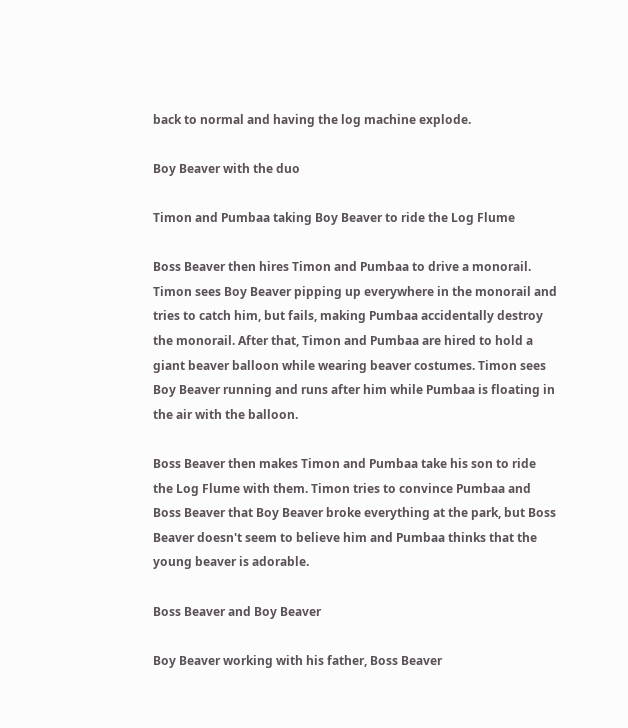back to normal and having the log machine explode.

Boy Beaver with the duo

Timon and Pumbaa taking Boy Beaver to ride the Log Flume

Boss Beaver then hires Timon and Pumbaa to drive a monorail. Timon sees Boy Beaver pipping up everywhere in the monorail and tries to catch him, but fails, making Pumbaa accidentally destroy the monorail. After that, Timon and Pumbaa are hired to hold a giant beaver balloon while wearing beaver costumes. Timon sees Boy Beaver running and runs after him while Pumbaa is floating in the air with the balloon.

Boss Beaver then makes Timon and Pumbaa take his son to ride the Log Flume with them. Timon tries to convince Pumbaa and Boss Beaver that Boy Beaver broke everything at the park, but Boss Beaver doesn't seem to believe him and Pumbaa thinks that the young beaver is adorable.

Boss Beaver and Boy Beaver

Boy Beaver working with his father, Boss Beaver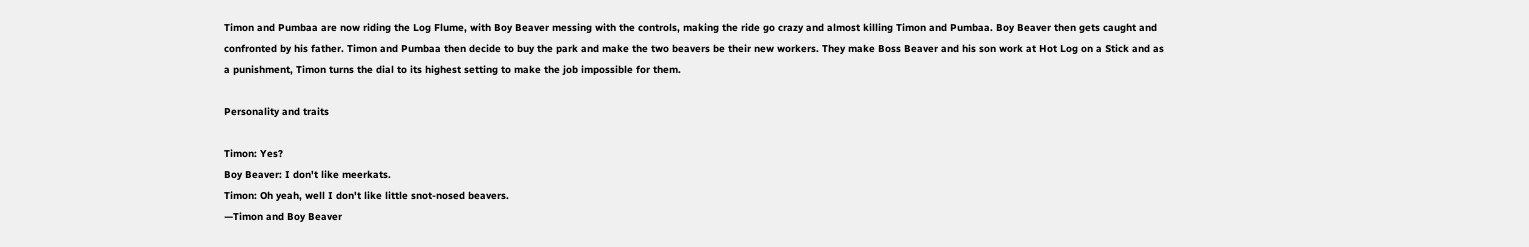Timon and Pumbaa are now riding the Log Flume, with Boy Beaver messing with the controls, making the ride go crazy and almost killing Timon and Pumbaa. Boy Beaver then gets caught and confronted by his father. Timon and Pumbaa then decide to buy the park and make the two beavers be their new workers. They make Boss Beaver and his son work at Hot Log on a Stick and as a punishment, Timon turns the dial to its highest setting to make the job impossible for them.

Personality and traits

Timon: Yes?
Boy Beaver: I don't like meerkats.
Timon: Oh yeah, well I don't like little snot-nosed beavers.
—Timon and Boy Beaver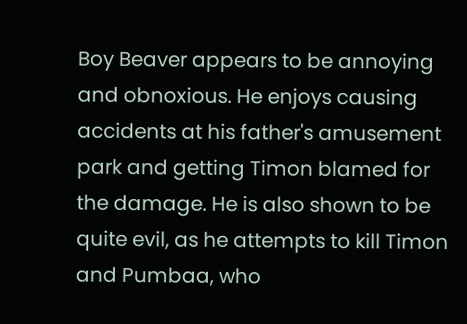Boy Beaver appears to be annoying and obnoxious. He enjoys causing accidents at his father's amusement park and getting Timon blamed for the damage. He is also shown to be quite evil, as he attempts to kill Timon and Pumbaa, who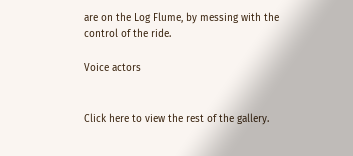are on the Log Flume, by messing with the control of the ride.

Voice actors


Click here to view the rest of the gallery.